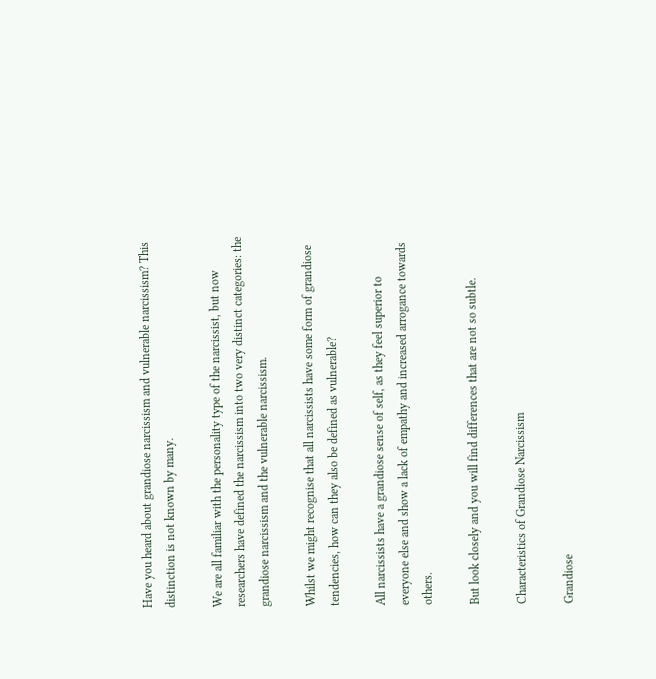Have you heard about grandiose narcissism and vulnerable narcissism? This distinction is not known by many.

We are all familiar with the personality type of the narcissist, but now researchers have defined the narcissism into two very distinct categories: the grandiose narcissism and the vulnerable narcissism.

Whilst we might recognise that all narcissists have some form of grandiose tendencies, how can they also be defined as vulnerable?

All narcissists have a grandiose sense of self, as they feel superior to everyone else and show a lack of empathy and increased arrogance towards others.

But look closely and you will find differences that are not so subtle.

Characteristics of Grandiose Narcissism

Grandiose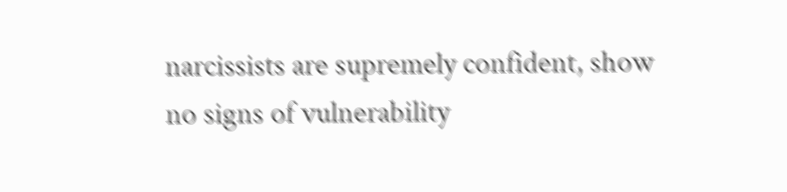narcissists are supremely confident, show no signs of vulnerability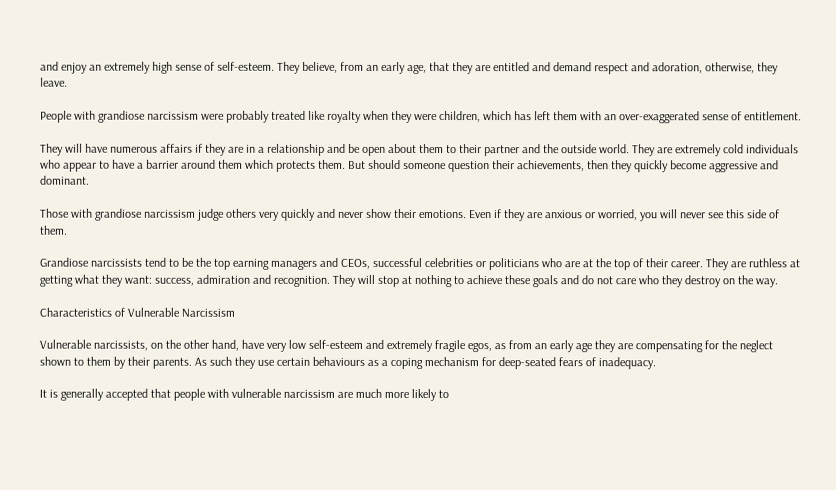and enjoy an extremely high sense of self-esteem. They believe, from an early age, that they are entitled and demand respect and adoration, otherwise, they leave.

People with grandiose narcissism were probably treated like royalty when they were children, which has left them with an over-exaggerated sense of entitlement.

They will have numerous affairs if they are in a relationship and be open about them to their partner and the outside world. They are extremely cold individuals who appear to have a barrier around them which protects them. But should someone question their achievements, then they quickly become aggressive and dominant.

Those with grandiose narcissism judge others very quickly and never show their emotions. Even if they are anxious or worried, you will never see this side of them.

Grandiose narcissists tend to be the top earning managers and CEOs, successful celebrities or politicians who are at the top of their career. They are ruthless at getting what they want: success, admiration and recognition. They will stop at nothing to achieve these goals and do not care who they destroy on the way.

Characteristics of Vulnerable Narcissism

Vulnerable narcissists, on the other hand, have very low self-esteem and extremely fragile egos, as from an early age they are compensating for the neglect shown to them by their parents. As such they use certain behaviours as a coping mechanism for deep-seated fears of inadequacy.

It is generally accepted that people with vulnerable narcissism are much more likely to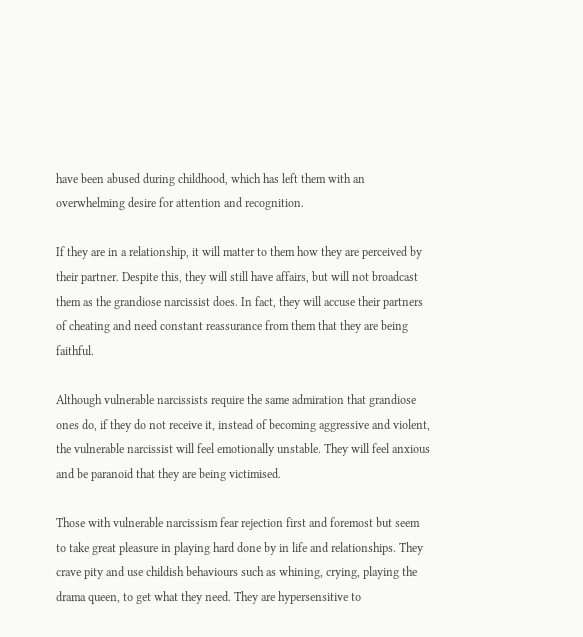have been abused during childhood, which has left them with an overwhelming desire for attention and recognition.

If they are in a relationship, it will matter to them how they are perceived by their partner. Despite this, they will still have affairs, but will not broadcast them as the grandiose narcissist does. In fact, they will accuse their partners of cheating and need constant reassurance from them that they are being faithful.

Although vulnerable narcissists require the same admiration that grandiose ones do, if they do not receive it, instead of becoming aggressive and violent, the vulnerable narcissist will feel emotionally unstable. They will feel anxious and be paranoid that they are being victimised.

Those with vulnerable narcissism fear rejection first and foremost but seem to take great pleasure in playing hard done by in life and relationships. They crave pity and use childish behaviours such as whining, crying, playing the drama queen, to get what they need. They are hypersensitive to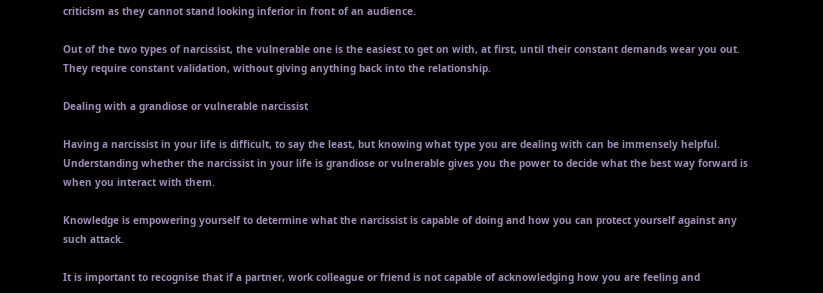criticism as they cannot stand looking inferior in front of an audience.

Out of the two types of narcissist, the vulnerable one is the easiest to get on with, at first, until their constant demands wear you out. They require constant validation, without giving anything back into the relationship.

Dealing with a grandiose or vulnerable narcissist

Having a narcissist in your life is difficult, to say the least, but knowing what type you are dealing with can be immensely helpful. Understanding whether the narcissist in your life is grandiose or vulnerable gives you the power to decide what the best way forward is when you interact with them.

Knowledge is empowering yourself to determine what the narcissist is capable of doing and how you can protect yourself against any such attack.

It is important to recognise that if a partner, work colleague or friend is not capable of acknowledging how you are feeling and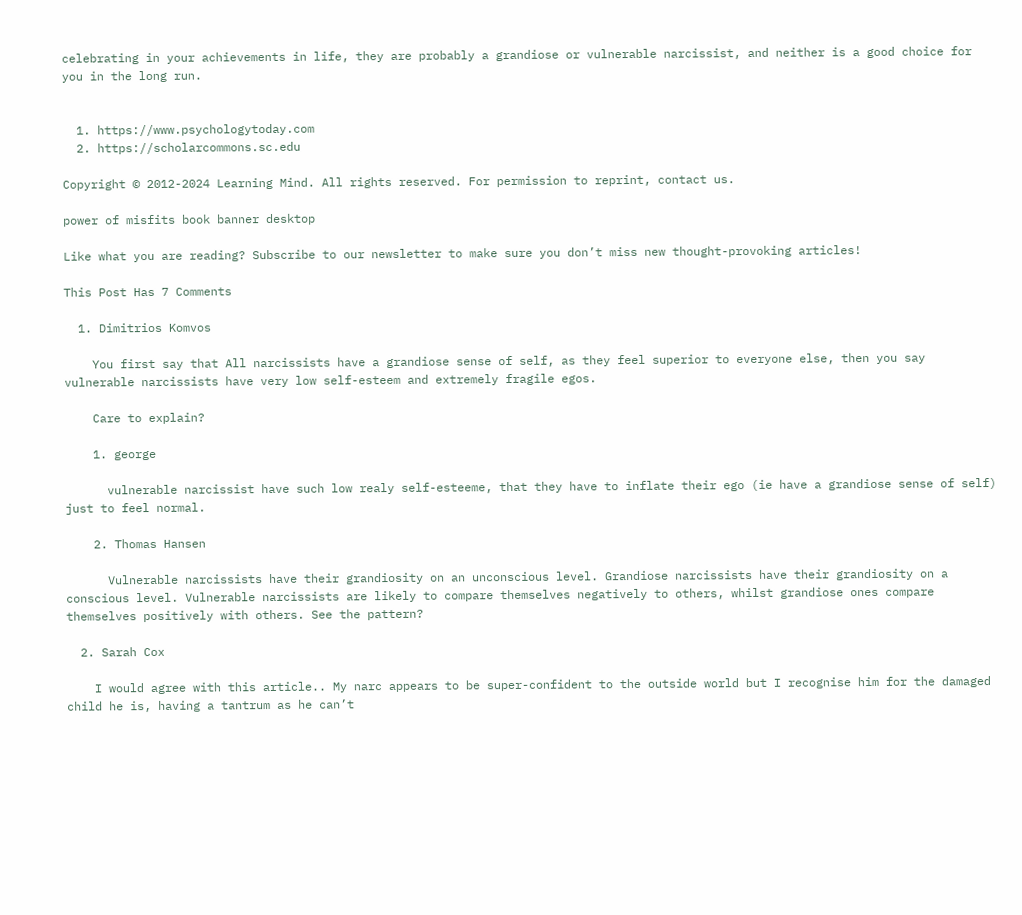celebrating in your achievements in life, they are probably a grandiose or vulnerable narcissist, and neither is a good choice for you in the long run.


  1. https://www.psychologytoday.com
  2. https://scholarcommons.sc.edu

Copyright © 2012-2024 Learning Mind. All rights reserved. For permission to reprint, contact us.

power of misfits book banner desktop

Like what you are reading? Subscribe to our newsletter to make sure you don’t miss new thought-provoking articles!

This Post Has 7 Comments

  1. Dimitrios Komvos

    You first say that All narcissists have a grandiose sense of self, as they feel superior to everyone else, then you say vulnerable narcissists have very low self-esteem and extremely fragile egos.

    Care to explain?

    1. george

      vulnerable narcissist have such low realy self-esteeme, that they have to inflate their ego (ie have a grandiose sense of self) just to feel normal.

    2. Thomas Hansen

      Vulnerable narcissists have their grandiosity on an unconscious level. Grandiose narcissists have their grandiosity on a conscious level. Vulnerable narcissists are likely to compare themselves negatively to others, whilst grandiose ones compare themselves positively with others. See the pattern?

  2. Sarah Cox

    I would agree with this article.. My narc appears to be super-confident to the outside world but I recognise him for the damaged child he is, having a tantrum as he can’t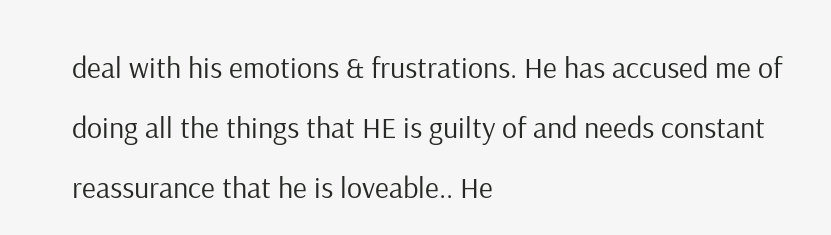deal with his emotions & frustrations. He has accused me of doing all the things that HE is guilty of and needs constant reassurance that he is loveable.. He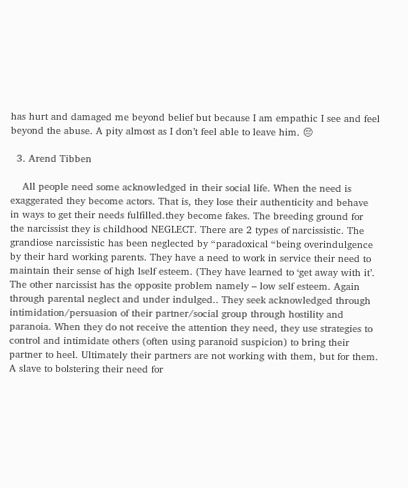has hurt and damaged me beyond belief but because I am empathic I see and feel beyond the abuse. A pity almost as I don’t feel able to leave him. 😔

  3. Arend Tibben

    All people need some acknowledged in their social life. When the need is exaggerated they become actors. That is, they lose their authenticity and behave in ways to get their needs fulfilled.they become fakes. The breeding ground for the narcissist they is childhood NEGLECT. There are 2 types of narcissistic. The grandiose narcissistic has been neglected by “paradoxical “being overindulgence by their hard working parents. They have a need to work in service their need to maintain their sense of high lself esteem. (They have learned to ‘get away with it’. The other narcissist has the opposite problem namely – low self esteem. Again through parental neglect and under indulged.. They seek acknowledged through intimidation/persuasion of their partner/social group through hostility and paranoia. When they do not receive the attention they need, they use strategies to control and intimidate others (often using paranoid suspicion) to bring their partner to heel. Ultimately their partners are not working with them, but for them. A slave to bolstering their need for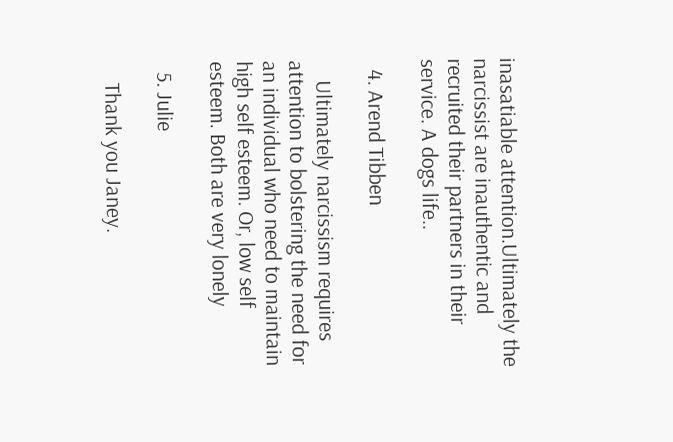inasatiable attention.Ultimately the narcissist are inauthentic and recruited their partners in their service. A dogs life..

  4. Arend Tibben

    Ultimately narcissism requires attention to bolstering the need for an individual who need to maintain high self esteem. Or, low self esteem. Both are very lonely

  5. Julie

    Thank you Janey.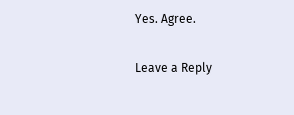Yes. Agree.

Leave a Reply